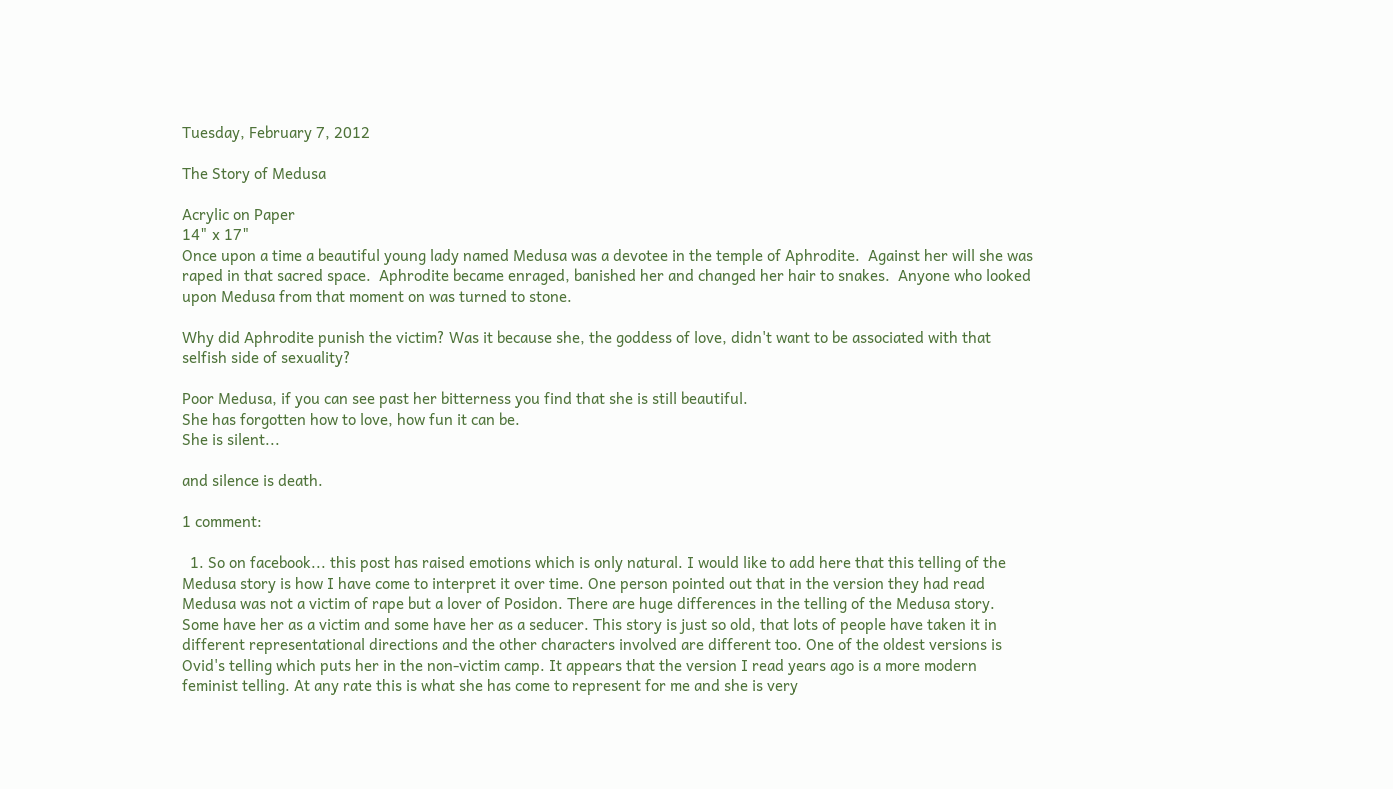Tuesday, February 7, 2012

The Story of Medusa

Acrylic on Paper
14" x 17"
Once upon a time a beautiful young lady named Medusa was a devotee in the temple of Aphrodite.  Against her will she was raped in that sacred space.  Aphrodite became enraged, banished her and changed her hair to snakes.  Anyone who looked upon Medusa from that moment on was turned to stone.

Why did Aphrodite punish the victim? Was it because she, the goddess of love, didn't want to be associated with that selfish side of sexuality?

Poor Medusa, if you can see past her bitterness you find that she is still beautiful.
She has forgotten how to love, how fun it can be.
She is silent...

and silence is death.

1 comment:

  1. So on facebook... this post has raised emotions which is only natural. I would like to add here that this telling of the Medusa story is how I have come to interpret it over time. One person pointed out that in the version they had read Medusa was not a victim of rape but a lover of Posidon. There are huge differences in the telling of the Medusa story. Some have her as a victim and some have her as a seducer. This story is just so old, that lots of people have taken it in different representational directions and the other characters involved are different too. One of the oldest versions is Ovid's telling which puts her in the non-victim camp. It appears that the version I read years ago is a more modern feminist telling. At any rate this is what she has come to represent for me and she is very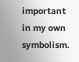important in my own symbolism.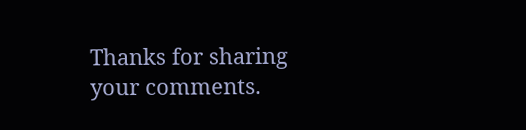Thanks for sharing your comments.